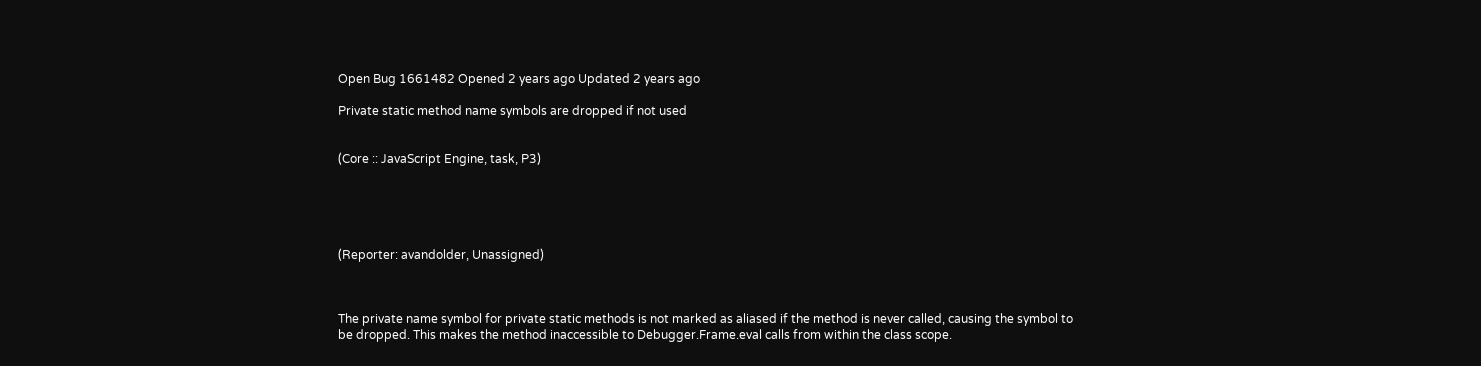Open Bug 1661482 Opened 2 years ago Updated 2 years ago

Private static method name symbols are dropped if not used


(Core :: JavaScript Engine, task, P3)





(Reporter: avandolder, Unassigned)



The private name symbol for private static methods is not marked as aliased if the method is never called, causing the symbol to be dropped. This makes the method inaccessible to Debugger.Frame.eval calls from within the class scope.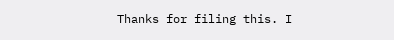Thanks for filing this. I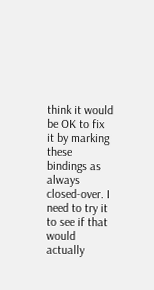think it would be OK to fix it by marking these bindings as always closed-over. I need to try it to see if that would actually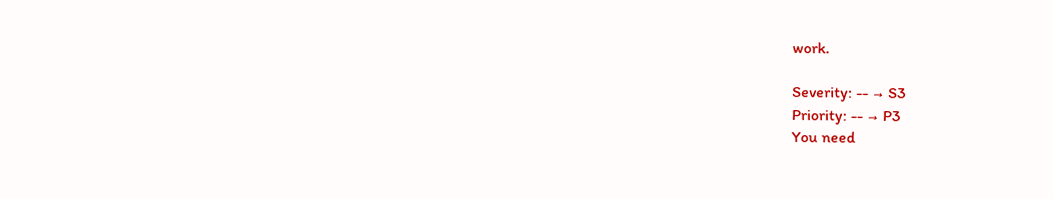work.

Severity: -- → S3
Priority: -- → P3
You need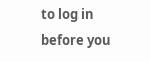to log in before you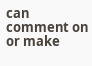can comment on or make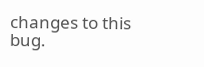changes to this bug.